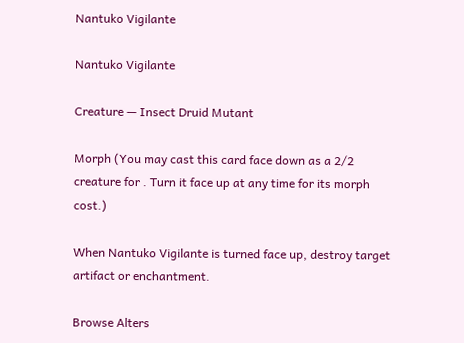Nantuko Vigilante

Nantuko Vigilante

Creature — Insect Druid Mutant

Morph (You may cast this card face down as a 2/2 creature for . Turn it face up at any time for its morph cost.)

When Nantuko Vigilante is turned face up, destroy target artifact or enchantment.

Browse Alters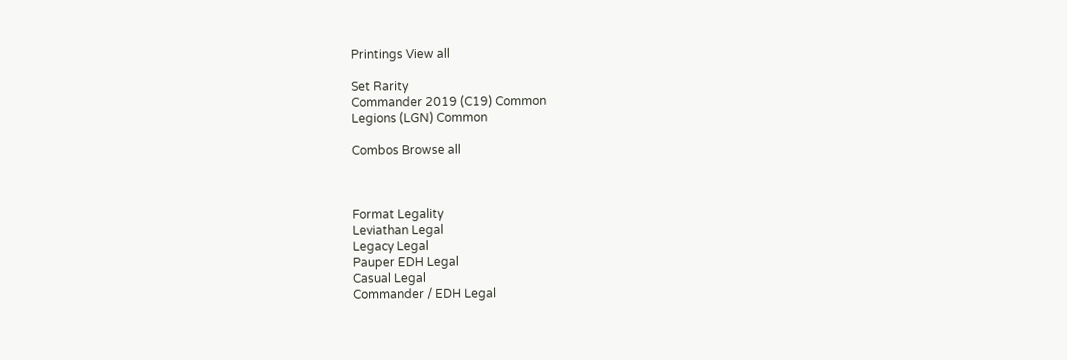Printings View all

Set Rarity
Commander 2019 (C19) Common
Legions (LGN) Common

Combos Browse all



Format Legality
Leviathan Legal
Legacy Legal
Pauper EDH Legal
Casual Legal
Commander / EDH Legal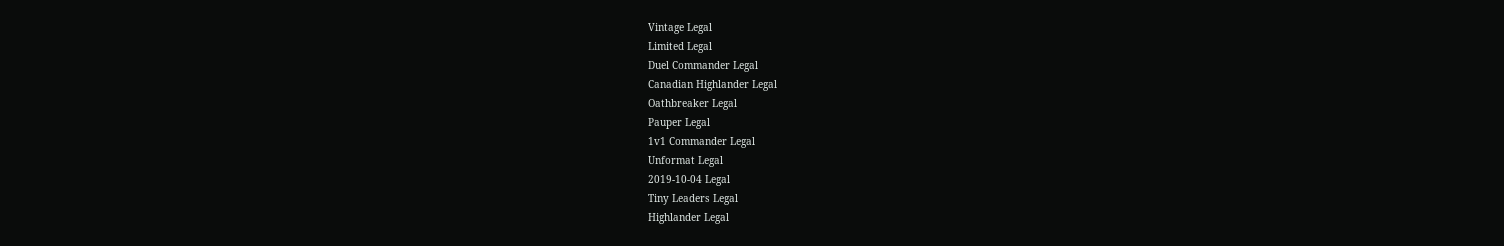Vintage Legal
Limited Legal
Duel Commander Legal
Canadian Highlander Legal
Oathbreaker Legal
Pauper Legal
1v1 Commander Legal
Unformat Legal
2019-10-04 Legal
Tiny Leaders Legal
Highlander Legal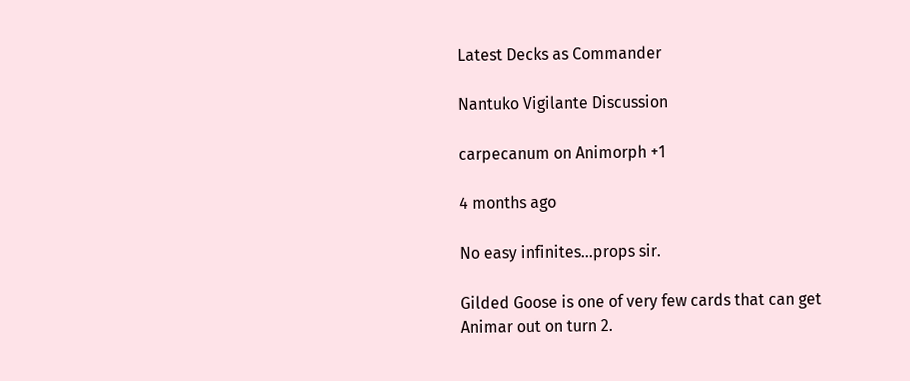Latest Decks as Commander

Nantuko Vigilante Discussion

carpecanum on Animorph +1

4 months ago

No easy infinites...props sir.

Gilded Goose is one of very few cards that can get Animar out on turn 2.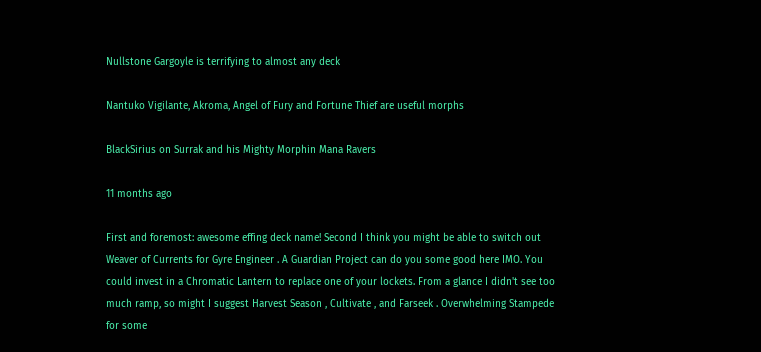Nullstone Gargoyle is terrifying to almost any deck

Nantuko Vigilante, Akroma, Angel of Fury and Fortune Thief are useful morphs

BlackSirius on Surrak and his Mighty Morphin Mana Ravers

11 months ago

First and foremost: awesome effing deck name! Second I think you might be able to switch out Weaver of Currents for Gyre Engineer . A Guardian Project can do you some good here IMO. You could invest in a Chromatic Lantern to replace one of your lockets. From a glance I didn't see too much ramp, so might I suggest Harvest Season , Cultivate , and Farseek . Overwhelming Stampede for some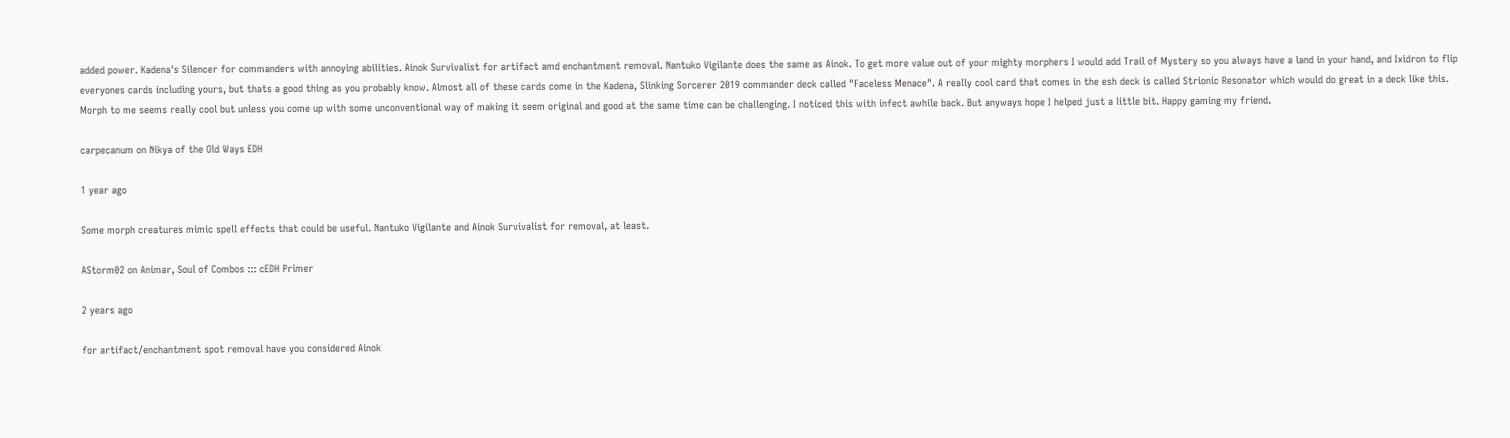added power. Kadena's Silencer for commanders with annoying abilities. Ainok Survivalist for artifact amd enchantment removal. Nantuko Vigilante does the same as Ainok. To get more value out of your mighty morphers I would add Trail of Mystery so you always have a land in your hand, and Ixidron to flip everyones cards including yours, but thats a good thing as you probably know. Almost all of these cards come in the Kadena, Slinking Sorcerer 2019 commander deck called "Faceless Menace". A really cool card that comes in the esh deck is called Strionic Resonator which would do great in a deck like this. Morph to me seems really cool but unless you come up with some unconventional way of making it seem original and good at the same time can be challenging. I noticed this with infect awhile back. But anyways hope I helped just a little bit. Happy gaming my friend.

carpecanum on Nikya of the Old Ways EDH

1 year ago

Some morph creatures mimic spell effects that could be useful. Nantuko Vigilante and Ainok Survivalist for removal, at least.

AStorm02 on Animar, Soul of Combos ::: cEDH Primer

2 years ago

for artifact/enchantment spot removal have you considered Ainok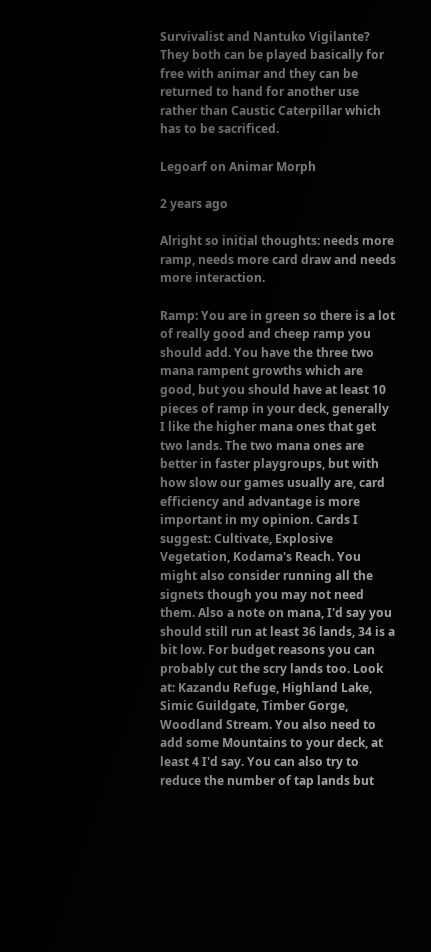Survivalist and Nantuko Vigilante? They both can be played basically for free with animar and they can be returned to hand for another use rather than Caustic Caterpillar which has to be sacrificed.

Legoarf on Animar Morph

2 years ago

Alright so initial thoughts: needs more ramp, needs more card draw and needs more interaction.

Ramp: You are in green so there is a lot of really good and cheep ramp you should add. You have the three two mana rampent growths which are good, but you should have at least 10 pieces of ramp in your deck, generally I like the higher mana ones that get two lands. The two mana ones are better in faster playgroups, but with how slow our games usually are, card efficiency and advantage is more important in my opinion. Cards I suggest: Cultivate, Explosive Vegetation, Kodama's Reach. You might also consider running all the signets though you may not need them. Also a note on mana, I'd say you should still run at least 36 lands, 34 is a bit low. For budget reasons you can probably cut the scry lands too. Look at: Kazandu Refuge, Highland Lake, Simic Guildgate, Timber Gorge, Woodland Stream. You also need to add some Mountains to your deck, at least 4 I'd say. You can also try to reduce the number of tap lands but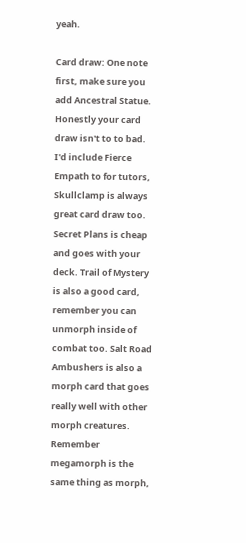yeah.

Card draw: One note first, make sure you add Ancestral Statue. Honestly your card draw isn't to to bad. I'd include Fierce Empath to for tutors, Skullclamp is always great card draw too. Secret Plans is cheap and goes with your deck. Trail of Mystery is also a good card, remember you can unmorph inside of combat too. Salt Road Ambushers is also a morph card that goes really well with other morph creatures. Remember megamorph is the same thing as morph,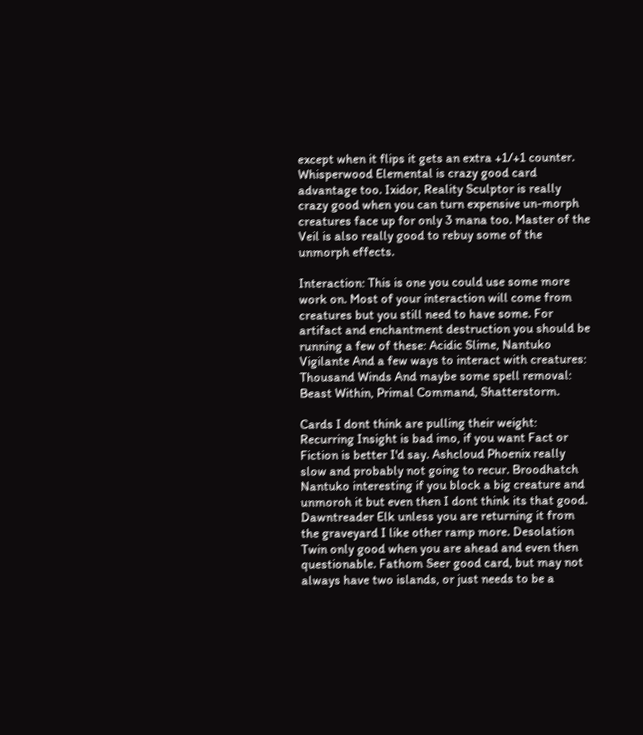except when it flips it gets an extra +1/+1 counter. Whisperwood Elemental is crazy good card advantage too. Ixidor, Reality Sculptor is really crazy good when you can turn expensive un-morph creatures face up for only 3 mana too. Master of the Veil is also really good to rebuy some of the unmorph effects.

Interaction: This is one you could use some more work on. Most of your interaction will come from creatures but you still need to have some. For artifact and enchantment destruction you should be running a few of these: Acidic Slime, Nantuko Vigilante And a few ways to interact with creatures: Thousand Winds And maybe some spell removal: Beast Within, Primal Command, Shatterstorm.

Cards I dont think are pulling their weight: Recurring Insight is bad imo, if you want Fact or Fiction is better I'd say. Ashcloud Phoenix really slow and probably not going to recur. Broodhatch Nantuko interesting if you block a big creature and unmoroh it but even then I dont think its that good. Dawntreader Elk unless you are returning it from the graveyard I like other ramp more. Desolation Twin only good when you are ahead and even then questionable. Fathom Seer good card, but may not always have two islands, or just needs to be a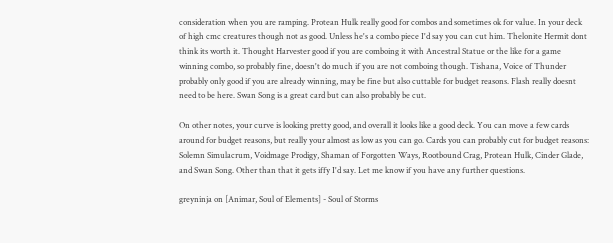consideration when you are ramping. Protean Hulk really good for combos and sometimes ok for value. In your deck of high cmc creatures though not as good. Unless he's a combo piece I'd say you can cut him. Thelonite Hermit dont think its worth it. Thought Harvester good if you are comboing it with Ancestral Statue or the like for a game winning combo, so probably fine, doesn't do much if you are not comboing though. Tishana, Voice of Thunder probably only good if you are already winning, may be fine but also cuttable for budget reasons. Flash really doesnt need to be here. Swan Song is a great card but can also probably be cut.

On other notes, your curve is looking pretty good, and overall it looks like a good deck. You can move a few cards around for budget reasons, but really your almost as low as you can go. Cards you can probably cut for budget reasons: Solemn Simulacrum, Voidmage Prodigy, Shaman of Forgotten Ways, Rootbound Crag, Protean Hulk, Cinder Glade, and Swan Song. Other than that it gets iffy I'd say. Let me know if you have any further questions.

greyninja on [Animar, Soul of Elements] - Soul of Storms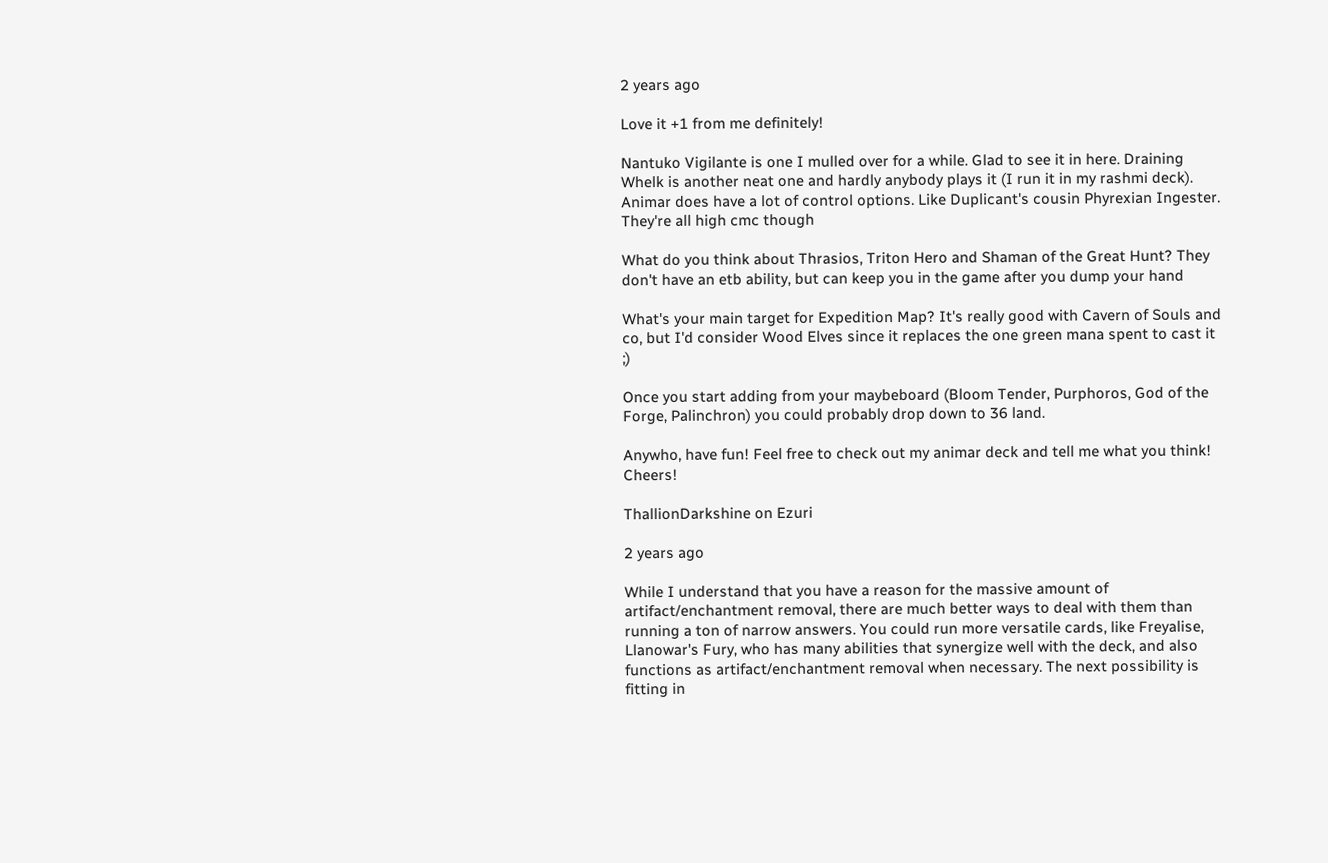2 years ago

Love it +1 from me definitely!

Nantuko Vigilante is one I mulled over for a while. Glad to see it in here. Draining Whelk is another neat one and hardly anybody plays it (I run it in my rashmi deck). Animar does have a lot of control options. Like Duplicant's cousin Phyrexian Ingester. They're all high cmc though

What do you think about Thrasios, Triton Hero and Shaman of the Great Hunt? They don't have an etb ability, but can keep you in the game after you dump your hand

What's your main target for Expedition Map? It's really good with Cavern of Souls and co, but I'd consider Wood Elves since it replaces the one green mana spent to cast it ;)

Once you start adding from your maybeboard (Bloom Tender, Purphoros, God of the Forge, Palinchron) you could probably drop down to 36 land.

Anywho, have fun! Feel free to check out my animar deck and tell me what you think! Cheers!

ThallionDarkshine on Ezuri

2 years ago

While I understand that you have a reason for the massive amount of artifact/enchantment removal, there are much better ways to deal with them than running a ton of narrow answers. You could run more versatile cards, like Freyalise, Llanowar's Fury, who has many abilities that synergize well with the deck, and also functions as artifact/enchantment removal when necessary. The next possibility is fitting in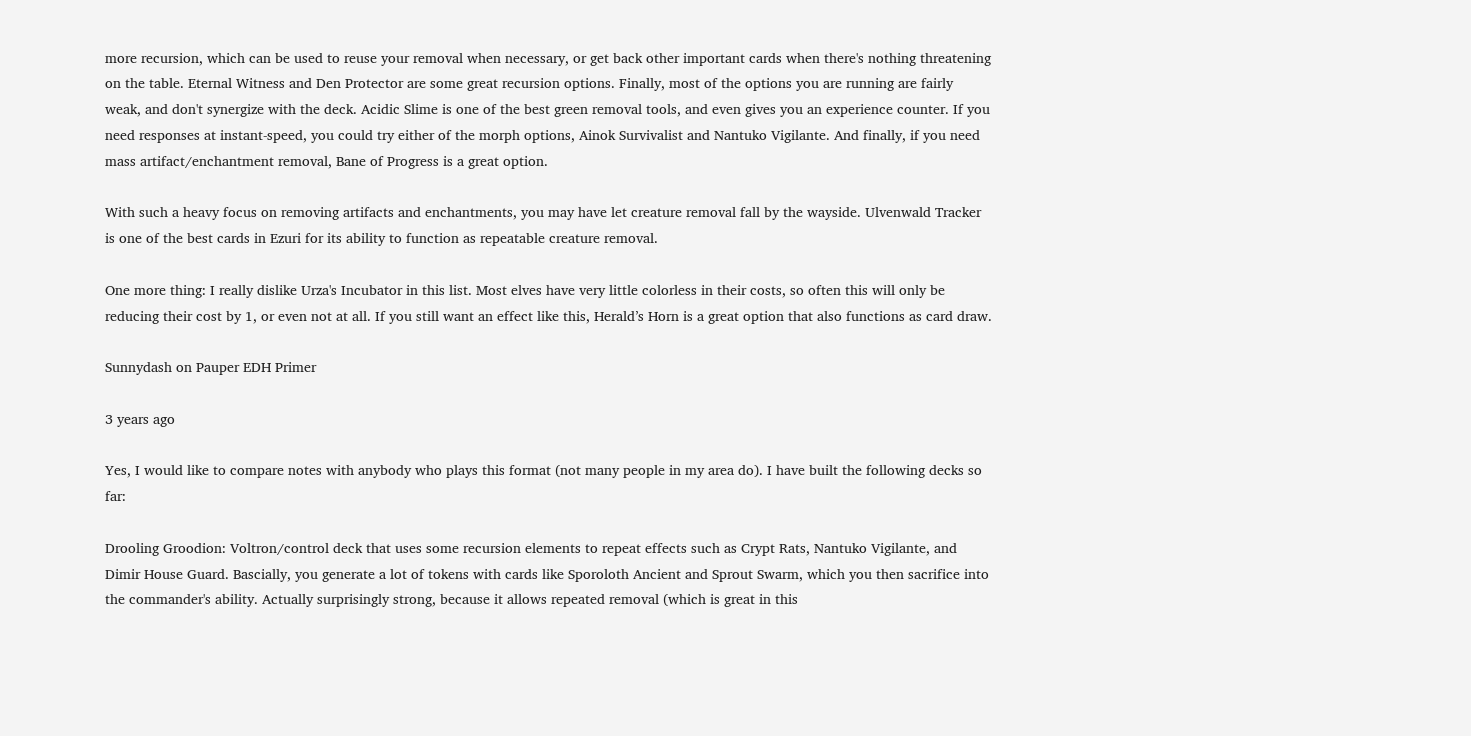more recursion, which can be used to reuse your removal when necessary, or get back other important cards when there's nothing threatening on the table. Eternal Witness and Den Protector are some great recursion options. Finally, most of the options you are running are fairly weak, and don't synergize with the deck. Acidic Slime is one of the best green removal tools, and even gives you an experience counter. If you need responses at instant-speed, you could try either of the morph options, Ainok Survivalist and Nantuko Vigilante. And finally, if you need mass artifact/enchantment removal, Bane of Progress is a great option.

With such a heavy focus on removing artifacts and enchantments, you may have let creature removal fall by the wayside. Ulvenwald Tracker is one of the best cards in Ezuri for its ability to function as repeatable creature removal.

One more thing: I really dislike Urza's Incubator in this list. Most elves have very little colorless in their costs, so often this will only be reducing their cost by 1, or even not at all. If you still want an effect like this, Herald’s Horn is a great option that also functions as card draw.

Sunnydash on Pauper EDH Primer

3 years ago

Yes, I would like to compare notes with anybody who plays this format (not many people in my area do). I have built the following decks so far:

Drooling Groodion: Voltron/control deck that uses some recursion elements to repeat effects such as Crypt Rats, Nantuko Vigilante, and Dimir House Guard. Bascially, you generate a lot of tokens with cards like Sporoloth Ancient and Sprout Swarm, which you then sacrifice into the commander's ability. Actually surprisingly strong, because it allows repeated removal (which is great in this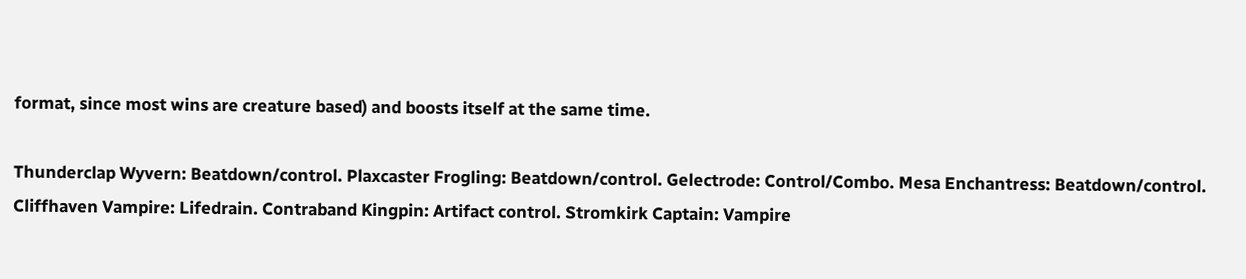format, since most wins are creature based) and boosts itself at the same time.

Thunderclap Wyvern: Beatdown/control. Plaxcaster Frogling: Beatdown/control. Gelectrode: Control/Combo. Mesa Enchantress: Beatdown/control. Cliffhaven Vampire: Lifedrain. Contraband Kingpin: Artifact control. Stromkirk Captain: Vampire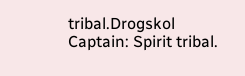tribal.Drogskol Captain: Spirit tribal.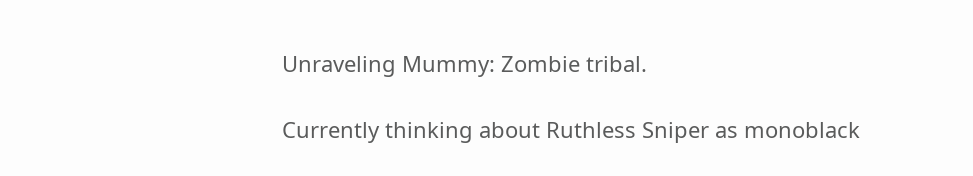Unraveling Mummy: Zombie tribal.

Currently thinking about Ruthless Sniper as monoblack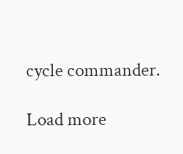cycle commander.

Load more